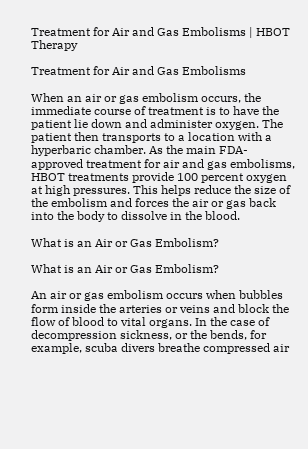Treatment for Air and Gas Embolisms | HBOT Therapy

Treatment for Air and Gas Embolisms

When an air or gas embolism occurs, the immediate course of treatment is to have the patient lie down and administer oxygen. The patient then transports to a location with a hyperbaric chamber. As the main FDA-approved treatment for air and gas embolisms, HBOT treatments provide 100 percent oxygen at high pressures. This helps reduce the size of the embolism and forces the air or gas back into the body to dissolve in the blood.

What is an Air or Gas Embolism?

What is an Air or Gas Embolism?

An air or gas embolism occurs when bubbles form inside the arteries or veins and block the flow of blood to vital organs. In the case of decompression sickness, or the bends, for example, scuba divers breathe compressed air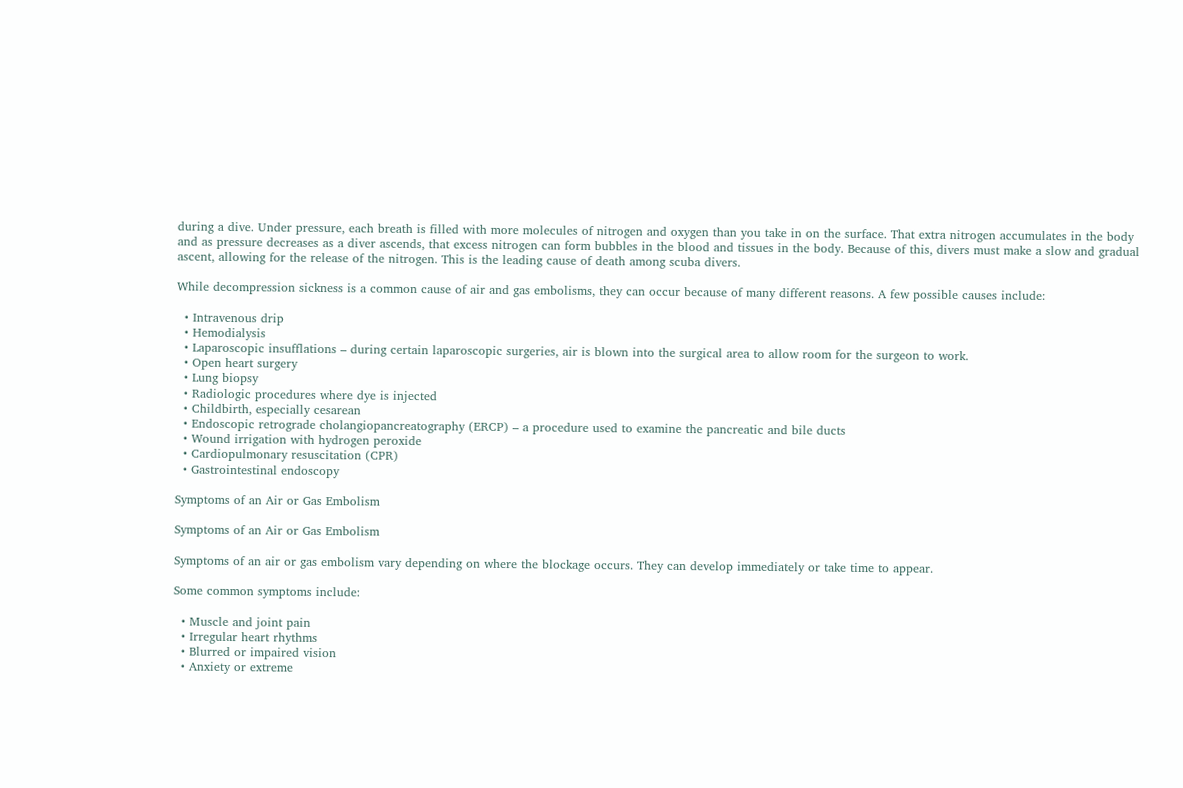during a dive. Under pressure, each breath is filled with more molecules of nitrogen and oxygen than you take in on the surface. That extra nitrogen accumulates in the body and as pressure decreases as a diver ascends, that excess nitrogen can form bubbles in the blood and tissues in the body. Because of this, divers must make a slow and gradual ascent, allowing for the release of the nitrogen. This is the leading cause of death among scuba divers.

While decompression sickness is a common cause of air and gas embolisms, they can occur because of many different reasons. A few possible causes include:

  • Intravenous drip
  • Hemodialysis
  • Laparoscopic insufflations – during certain laparoscopic surgeries, air is blown into the surgical area to allow room for the surgeon to work.
  • Open heart surgery
  • Lung biopsy
  • Radiologic procedures where dye is injected
  • Childbirth, especially cesarean
  • Endoscopic retrograde cholangiopancreatography (ERCP) – a procedure used to examine the pancreatic and bile ducts
  • Wound irrigation with hydrogen peroxide
  • Cardiopulmonary resuscitation (CPR)
  • Gastrointestinal endoscopy

Symptoms of an Air or Gas Embolism

Symptoms of an Air or Gas Embolism

Symptoms of an air or gas embolism vary depending on where the blockage occurs. They can develop immediately or take time to appear.

Some common symptoms include:

  • Muscle and joint pain
  • Irregular heart rhythms
  • Blurred or impaired vision
  • Anxiety or extreme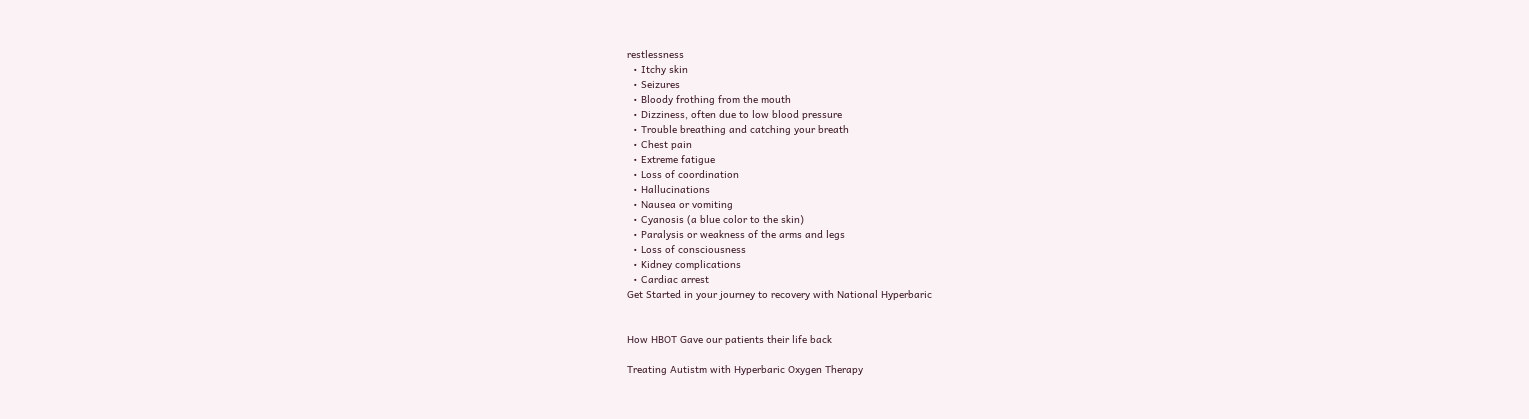restlessness
  • Itchy skin
  • Seizures
  • Bloody frothing from the mouth
  • Dizziness, often due to low blood pressure
  • Trouble breathing and catching your breath
  • Chest pain
  • Extreme fatigue
  • Loss of coordination
  • Hallucinations
  • Nausea or vomiting
  • Cyanosis (a blue color to the skin)
  • Paralysis or weakness of the arms and legs
  • Loss of consciousness
  • Kidney complications
  • Cardiac arrest
Get Started in your journey to recovery with National Hyperbaric


How HBOT Gave our patients their life back

Treating Autistm with Hyperbaric Oxygen Therapy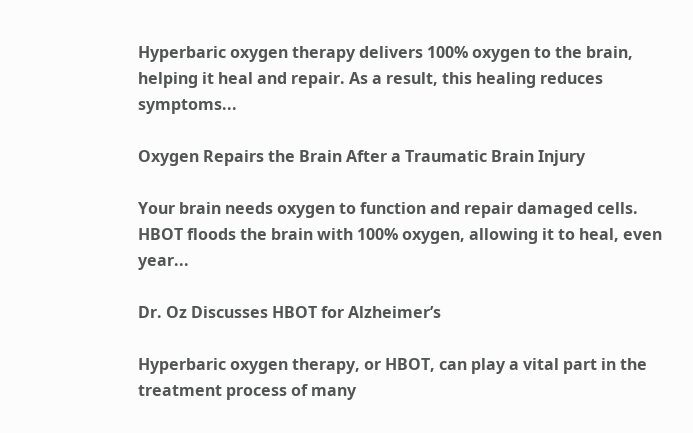Hyperbaric oxygen therapy delivers 100% oxygen to the brain, helping it heal and repair. As a result, this healing reduces symptoms...

Oxygen Repairs the Brain After a Traumatic Brain Injury

Your brain needs oxygen to function and repair damaged cells. HBOT floods the brain with 100% oxygen, allowing it to heal, even year...

Dr. Oz Discusses HBOT for Alzheimer’s

Hyperbaric oxygen therapy, or HBOT, can play a vital part in the treatment process of many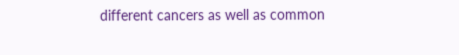different cancers as well as common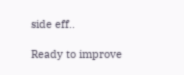side eff..

Ready to improve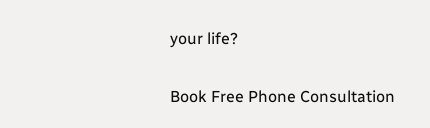your life?

Book Free Phone Consultation